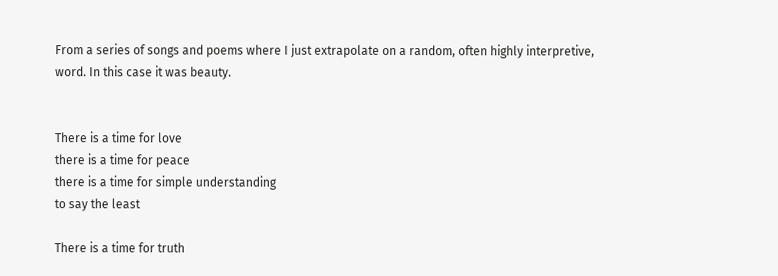From a series of songs and poems where I just extrapolate on a random, often highly interpretive, word. In this case it was beauty.


There is a time for love
there is a time for peace
there is a time for simple understanding
to say the least

There is a time for truth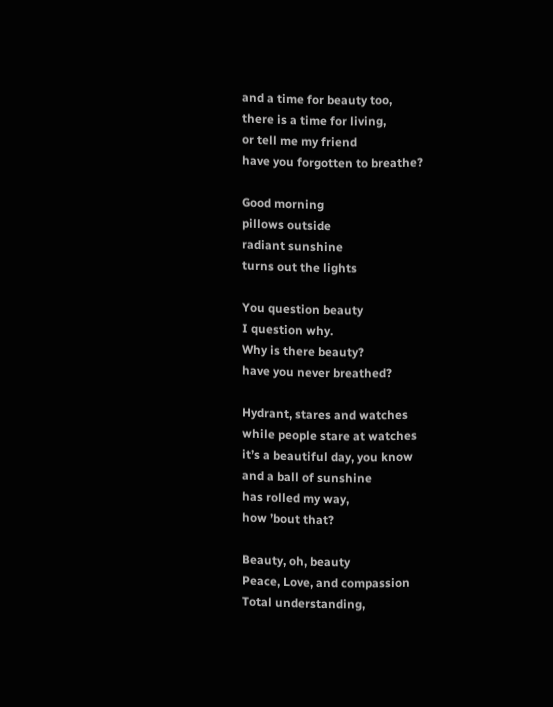and a time for beauty too,
there is a time for living,
or tell me my friend
have you forgotten to breathe?

Good morning
pillows outside
radiant sunshine
turns out the lights

You question beauty
I question why.
Why is there beauty?
have you never breathed?

Hydrant, stares and watches
while people stare at watches
it’s a beautiful day, you know
and a ball of sunshine
has rolled my way,
how ’bout that?

Beauty, oh, beauty
Peace, Love, and compassion
Total understanding,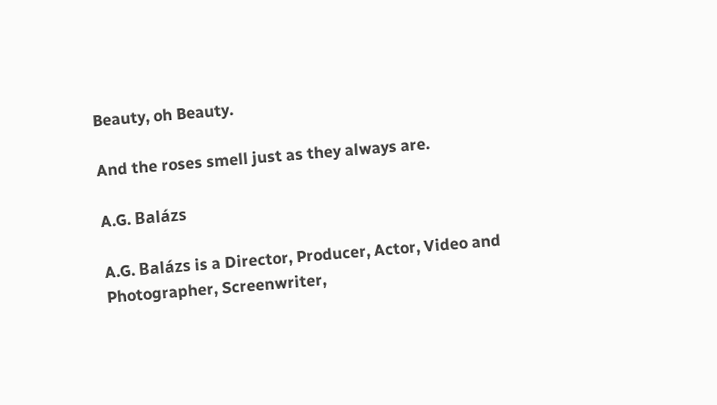Beauty, oh Beauty.

And the roses smell just as they always are.

A.G. Balázs

A.G. Balázs is a Director, Producer, Actor, Video and Photographer, Screenwriter,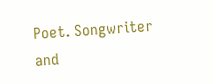Poet. Songwriter and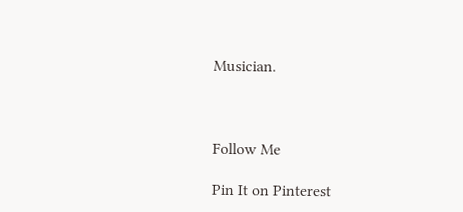Musician.



Follow Me

Pin It on Pinterest